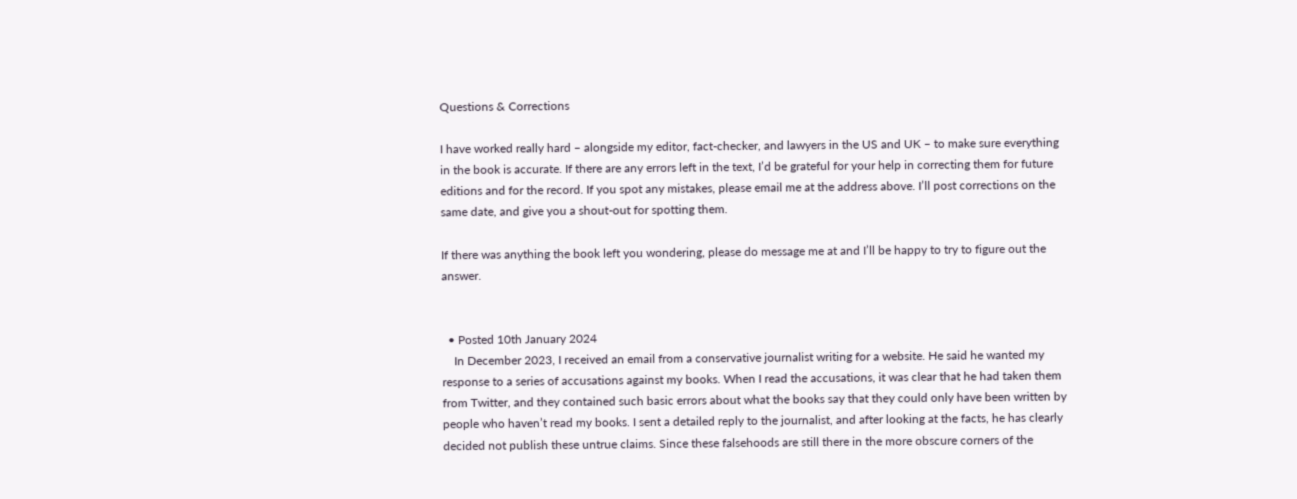Questions & Corrections

I have worked really hard – alongside my editor, fact-checker, and lawyers in the US and UK – to make sure everything in the book is accurate. If there are any errors left in the text, I’d be grateful for your help in correcting them for future editions and for the record. If you spot any mistakes, please email me at the address above. I’ll post corrections on the same date, and give you a shout-out for spotting them.

If there was anything the book left you wondering, please do message me at and I’ll be happy to try to figure out the answer.


  • Posted 10th January 2024
    In December 2023, I received an email from a conservative journalist writing for a website. He said he wanted my response to a series of accusations against my books. When I read the accusations, it was clear that he had taken them from Twitter, and they contained such basic errors about what the books say that they could only have been written by people who haven’t read my books. I sent a detailed reply to the journalist, and after looking at the facts, he has clearly decided not publish these untrue claims. Since these falsehoods are still there in the more obscure corners of the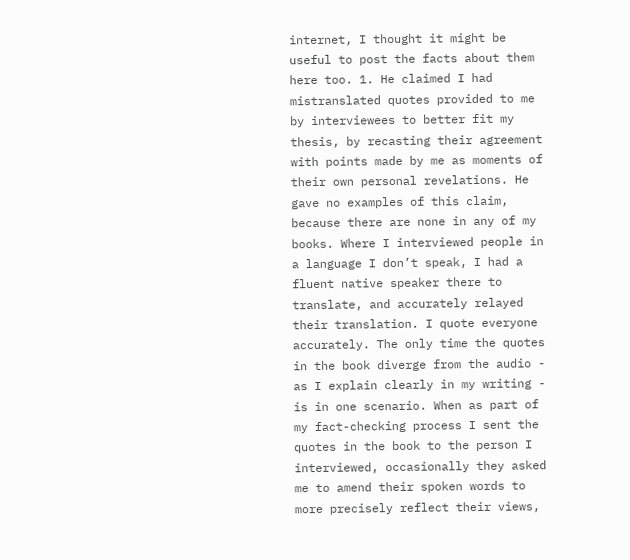internet, I thought it might be useful to post the facts about them here too. 1. He claimed I had mistranslated quotes provided to me by interviewees to better fit my thesis, by recasting their agreement with points made by me as moments of their own personal revelations. He gave no examples of this claim, because there are none in any of my books. Where I interviewed people in a language I don’t speak, I had a fluent native speaker there to translate, and accurately relayed their translation. I quote everyone accurately. The only time the quotes in the book diverge from the audio - as I explain clearly in my writing - is in one scenario. When as part of my fact-checking process I sent the quotes in the book to the person I interviewed, occasionally they asked me to amend their spoken words to more precisely reflect their views,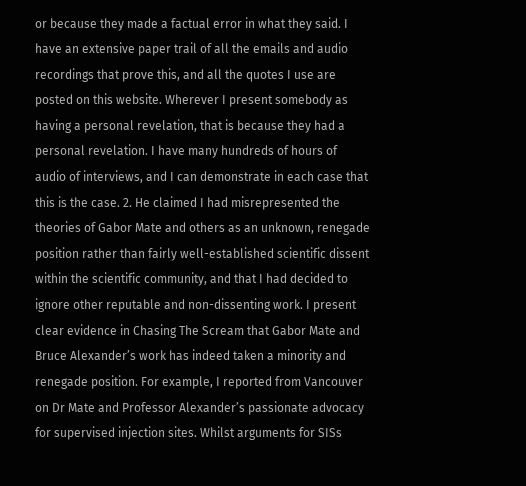or because they made a factual error in what they said. I have an extensive paper trail of all the emails and audio recordings that prove this, and all the quotes I use are posted on this website. Wherever I present somebody as having a personal revelation, that is because they had a personal revelation. I have many hundreds of hours of audio of interviews, and I can demonstrate in each case that this is the case. 2. He claimed I had misrepresented the theories of Gabor Mate and others as an unknown, renegade position rather than fairly well-established scientific dissent within the scientific community, and that I had decided to ignore other reputable and non-dissenting work. I present clear evidence in Chasing The Scream that Gabor Mate and Bruce Alexander’s work has indeed taken a minority and renegade position. For example, I reported from Vancouver on Dr Mate and Professor Alexander’s passionate advocacy for supervised injection sites. Whilst arguments for SISs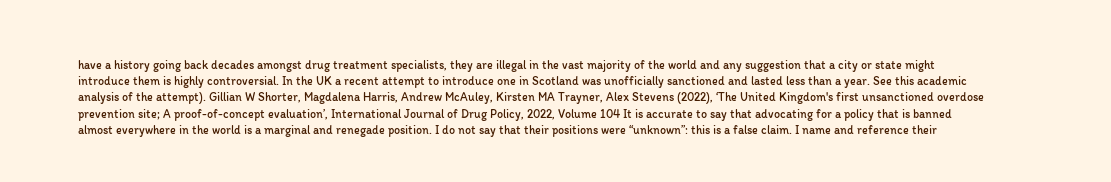have a history going back decades amongst drug treatment specialists, they are illegal in the vast majority of the world and any suggestion that a city or state might introduce them is highly controversial. In the UK a recent attempt to introduce one in Scotland was unofficially sanctioned and lasted less than a year. See this academic analysis of the attempt). Gillian W Shorter, Magdalena Harris, Andrew McAuley, Kirsten MA Trayner, Alex Stevens (2022), ‘The United Kingdom's first unsanctioned overdose prevention site; A proof-of-concept evaluation’, International Journal of Drug Policy, 2022, Volume 104 It is accurate to say that advocating for a policy that is banned almost everywhere in the world is a marginal and renegade position. I do not say that their positions were “unknown”: this is a false claim. I name and reference their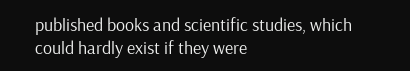published books and scientific studies, which could hardly exist if they were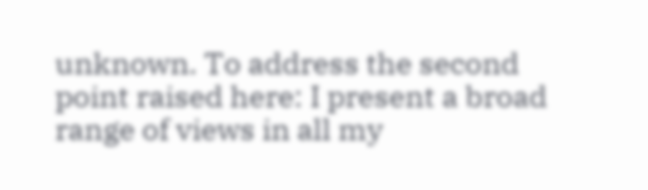unknown. To address the second point raised here: I present a broad range of views in all my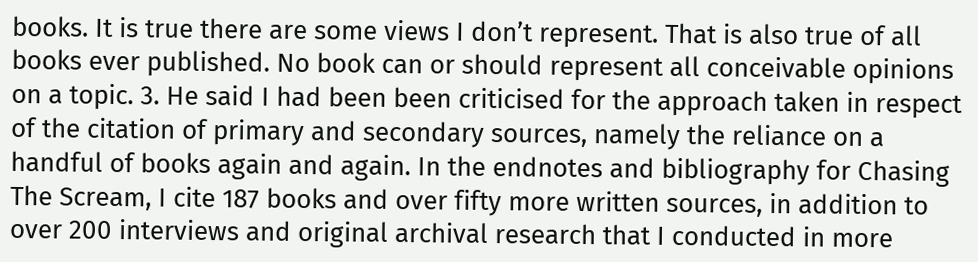books. It is true there are some views I don’t represent. That is also true of all books ever published. No book can or should represent all conceivable opinions on a topic. 3. He said I had been been criticised for the approach taken in respect of the citation of primary and secondary sources, namely the reliance on a handful of books again and again. In the endnotes and bibliography for Chasing The Scream, I cite 187 books and over fifty more written sources, in addition to over 200 interviews and original archival research that I conducted in more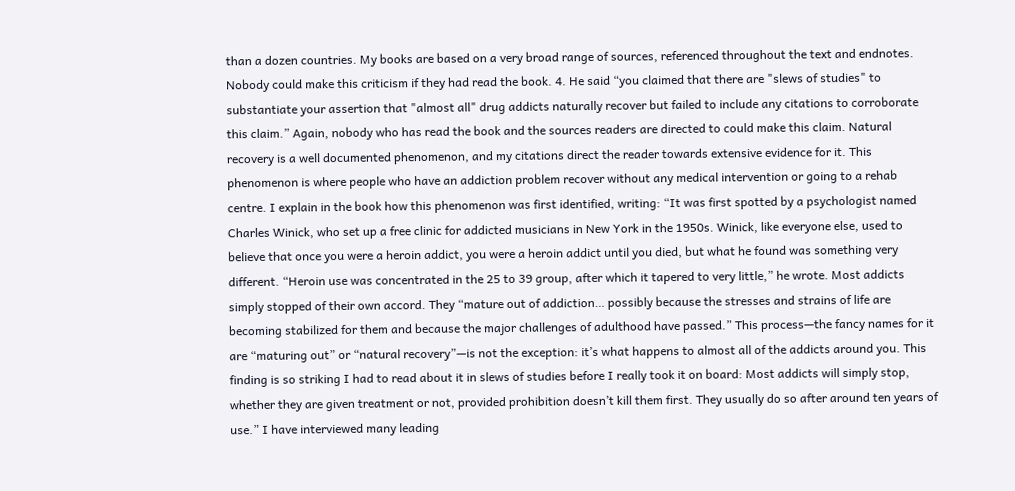than a dozen countries. My books are based on a very broad range of sources, referenced throughout the text and endnotes. Nobody could make this criticism if they had read the book. 4. He said “you claimed that there are "slews of studies" to substantiate your assertion that "almost all" drug addicts naturally recover but failed to include any citations to corroborate this claim.” Again, nobody who has read the book and the sources readers are directed to could make this claim. Natural recovery is a well documented phenomenon, and my citations direct the reader towards extensive evidence for it. This phenomenon is where people who have an addiction problem recover without any medical intervention or going to a rehab centre. I explain in the book how this phenomenon was first identified, writing: “It was first spotted by a psychologist named Charles Winick, who set up a free clinic for addicted musicians in New York in the 1950s. Winick, like everyone else, used to believe that once you were a heroin addict, you were a heroin addict until you died, but what he found was something very different. “Heroin use was concentrated in the 25 to 39 group, after which it tapered to very little,” he wrote. Most addicts simply stopped of their own accord. They “mature out of addiction… possibly because the stresses and strains of life are becoming stabilized for them and because the major challenges of adulthood have passed.” This process—the fancy names for it are “maturing out” or “natural recovery”—is not the exception: it’s what happens to almost all of the addicts around you. This finding is so striking I had to read about it in slews of studies before I really took it on board: Most addicts will simply stop, whether they are given treatment or not, provided prohibition doesn’t kill them first. They usually do so after around ten years of use.” I have interviewed many leading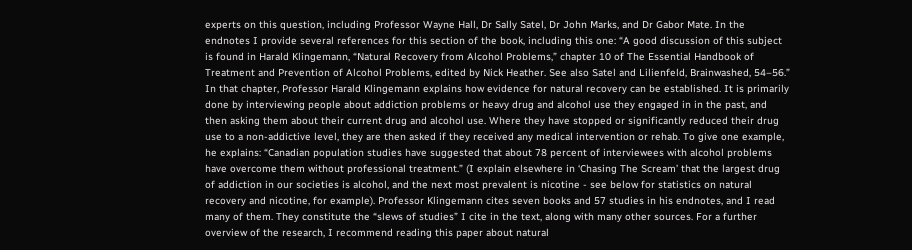experts on this question, including Professor Wayne Hall, Dr Sally Satel, Dr John Marks, and Dr Gabor Mate. In the endnotes I provide several references for this section of the book, including this one: “A good discussion of this subject is found in Harald Klingemann, “Natural Recovery from Alcohol Problems,” chapter 10 of The Essential Handbook of Treatment and Prevention of Alcohol Problems, edited by Nick Heather. See also Satel and Lilienfeld, Brainwashed, 54–56.” In that chapter, Professor Harald Klingemann explains how evidence for natural recovery can be established. It is primarily done by interviewing people about addiction problems or heavy drug and alcohol use they engaged in in the past, and then asking them about their current drug and alcohol use. Where they have stopped or significantly reduced their drug use to a non-addictive level, they are then asked if they received any medical intervention or rehab. To give one example, he explains: “Canadian population studies have suggested that about 78 percent of interviewees with alcohol problems have overcome them without professional treatment.” (I explain elsewhere in ‘Chasing The Scream’ that the largest drug of addiction in our societies is alcohol, and the next most prevalent is nicotine - see below for statistics on natural recovery and nicotine, for example). Professor Klingemann cites seven books and 57 studies in his endnotes, and I read many of them. They constitute the “slews of studies” I cite in the text, along with many other sources. For a further overview of the research, I recommend reading this paper about natural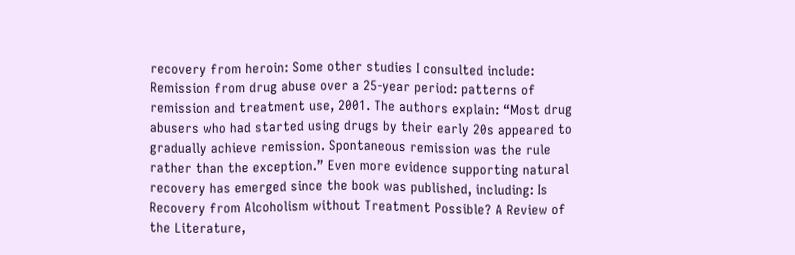recovery from heroin: Some other studies I consulted include: Remission from drug abuse over a 25-year period: patterns of remission and treatment use, 2001. The authors explain: “Most drug abusers who had started using drugs by their early 20s appeared to gradually achieve remission. Spontaneous remission was the rule rather than the exception.” Even more evidence supporting natural recovery has emerged since the book was published, including: Is Recovery from Alcoholism without Treatment Possible? A Review of the Literature,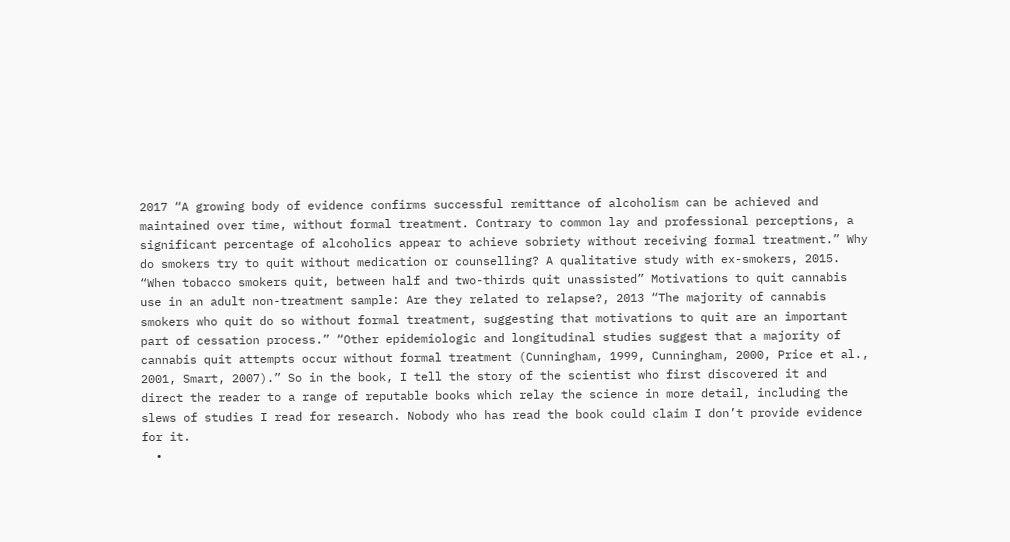2017 “A growing body of evidence confirms successful remittance of alcoholism can be achieved and maintained over time, without formal treatment. Contrary to common lay and professional perceptions, a significant percentage of alcoholics appear to achieve sobriety without receiving formal treatment.” Why do smokers try to quit without medication or counselling? A qualitative study with ex-smokers, 2015. “When tobacco smokers quit, between half and two-thirds quit unassisted” Motivations to quit cannabis use in an adult non-treatment sample: Are they related to relapse?, 2013 “The majority of cannabis smokers who quit do so without formal treatment, suggesting that motivations to quit are an important part of cessation process.” “Other epidemiologic and longitudinal studies suggest that a majority of cannabis quit attempts occur without formal treatment (Cunningham, 1999, Cunningham, 2000, Price et al., 2001, Smart, 2007).” So in the book, I tell the story of the scientist who first discovered it and direct the reader to a range of reputable books which relay the science in more detail, including the slews of studies I read for research. Nobody who has read the book could claim I don’t provide evidence for it.
  •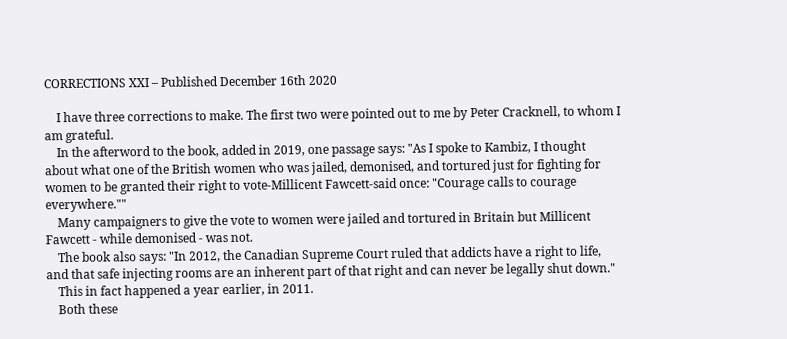CORRECTIONS XXI – Published December 16th 2020

    I have three corrections to make. The first two were pointed out to me by Peter Cracknell, to whom I am grateful.
    In the afterword to the book, added in 2019, one passage says: "As I spoke to Kambiz, I thought about what one of the British women who was jailed, demonised, and tortured just for fighting for women to be granted their right to vote-Millicent Fawcett-said once: "Courage calls to courage everywhere.""
    Many campaigners to give the vote to women were jailed and tortured in Britain but Millicent Fawcett - while demonised - was not.
    The book also says: "In 2012, the Canadian Supreme Court ruled that addicts have a right to life, and that safe injecting rooms are an inherent part of that right and can never be legally shut down."
    This in fact happened a year earlier, in 2011.
    Both these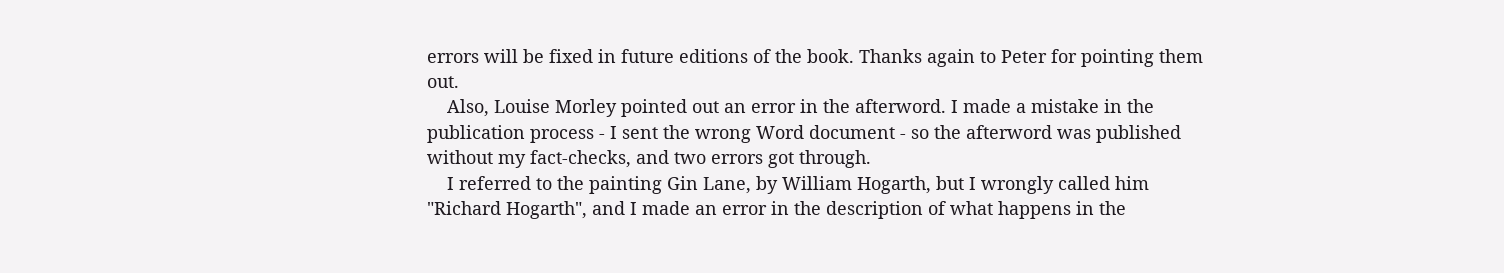errors will be fixed in future editions of the book. Thanks again to Peter for pointing them out.
    Also, Louise Morley pointed out an error in the afterword. I made a mistake in the publication process - I sent the wrong Word document - so the afterword was published without my fact-checks, and two errors got through.
    I referred to the painting Gin Lane, by William Hogarth, but I wrongly called him "Richard Hogarth", and I made an error in the description of what happens in the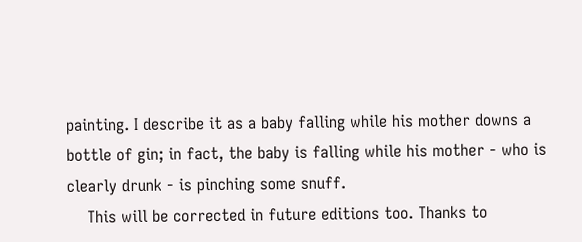painting. I describe it as a baby falling while his mother downs a bottle of gin; in fact, the baby is falling while his mother - who is clearly drunk - is pinching some snuff.
    This will be corrected in future editions too. Thanks to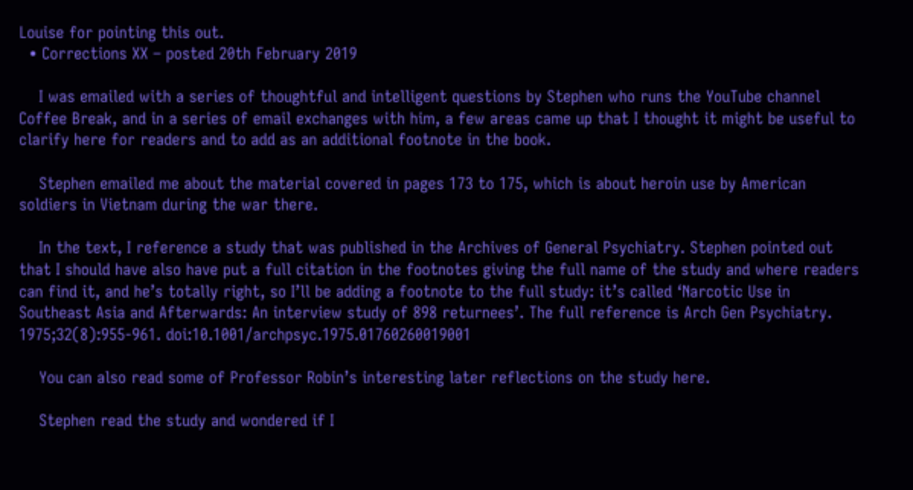Louise for pointing this out.
  • Corrections XX – posted 20th February 2019

    I was emailed with a series of thoughtful and intelligent questions by Stephen who runs the YouTube channel Coffee Break, and in a series of email exchanges with him, a few areas came up that I thought it might be useful to clarify here for readers and to add as an additional footnote in the book.

    Stephen emailed me about the material covered in pages 173 to 175, which is about heroin use by American soldiers in Vietnam during the war there.

    In the text, I reference a study that was published in the Archives of General Psychiatry. Stephen pointed out that I should have also have put a full citation in the footnotes giving the full name of the study and where readers can find it, and he’s totally right, so I’ll be adding a footnote to the full study: it’s called ‘Narcotic Use in Southeast Asia and Afterwards: An interview study of 898 returnees’. The full reference is Arch Gen Psychiatry. 1975;32(8):955-961. doi:10.1001/archpsyc.1975.01760260019001

    You can also read some of Professor Robin’s interesting later reflections on the study here.

    Stephen read the study and wondered if I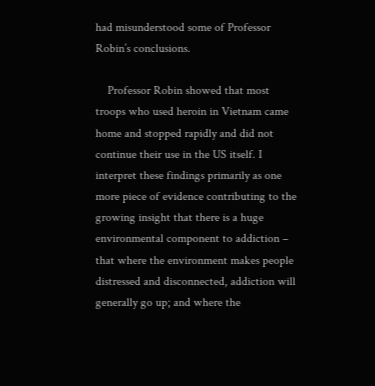had misunderstood some of Professor Robin’s conclusions.

    Professor Robin showed that most troops who used heroin in Vietnam came home and stopped rapidly and did not continue their use in the US itself. I interpret these findings primarily as one more piece of evidence contributing to the growing insight that there is a huge environmental component to addiction – that where the environment makes people distressed and disconnected, addiction will generally go up; and where the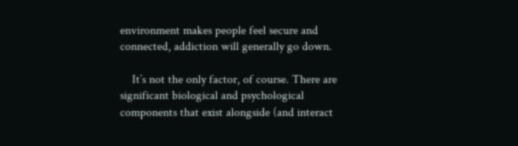environment makes people feel secure and connected, addiction will generally go down.

    It’s not the only factor, of course. There are significant biological and psychological components that exist alongside (and interact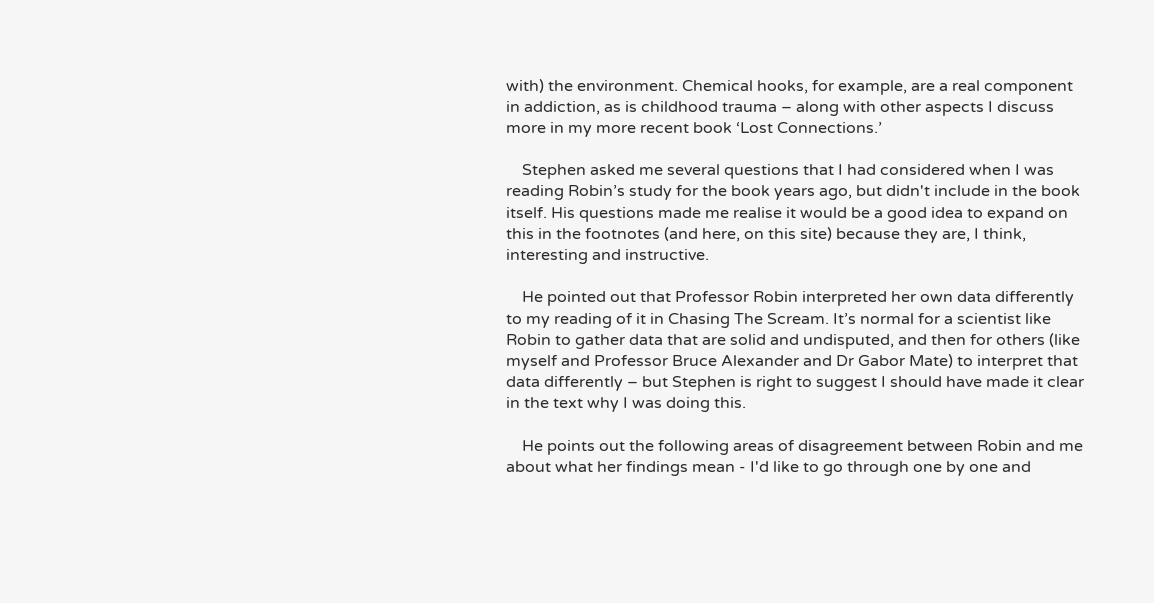with) the environment. Chemical hooks, for example, are a real component in addiction, as is childhood trauma – along with other aspects I discuss more in my more recent book ‘Lost Connections.’

    Stephen asked me several questions that I had considered when I was reading Robin’s study for the book years ago, but didn't include in the book itself. His questions made me realise it would be a good idea to expand on this in the footnotes (and here, on this site) because they are, I think, interesting and instructive.

    He pointed out that Professor Robin interpreted her own data differently to my reading of it in Chasing The Scream. It’s normal for a scientist like Robin to gather data that are solid and undisputed, and then for others (like myself and Professor Bruce Alexander and Dr Gabor Mate) to interpret that data differently – but Stephen is right to suggest I should have made it clear in the text why I was doing this.

    He points out the following areas of disagreement between Robin and me about what her findings mean - I'd like to go through one by one and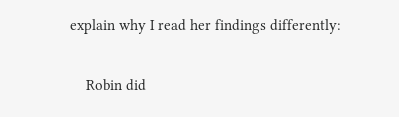explain why I read her findings differently:


    Robin did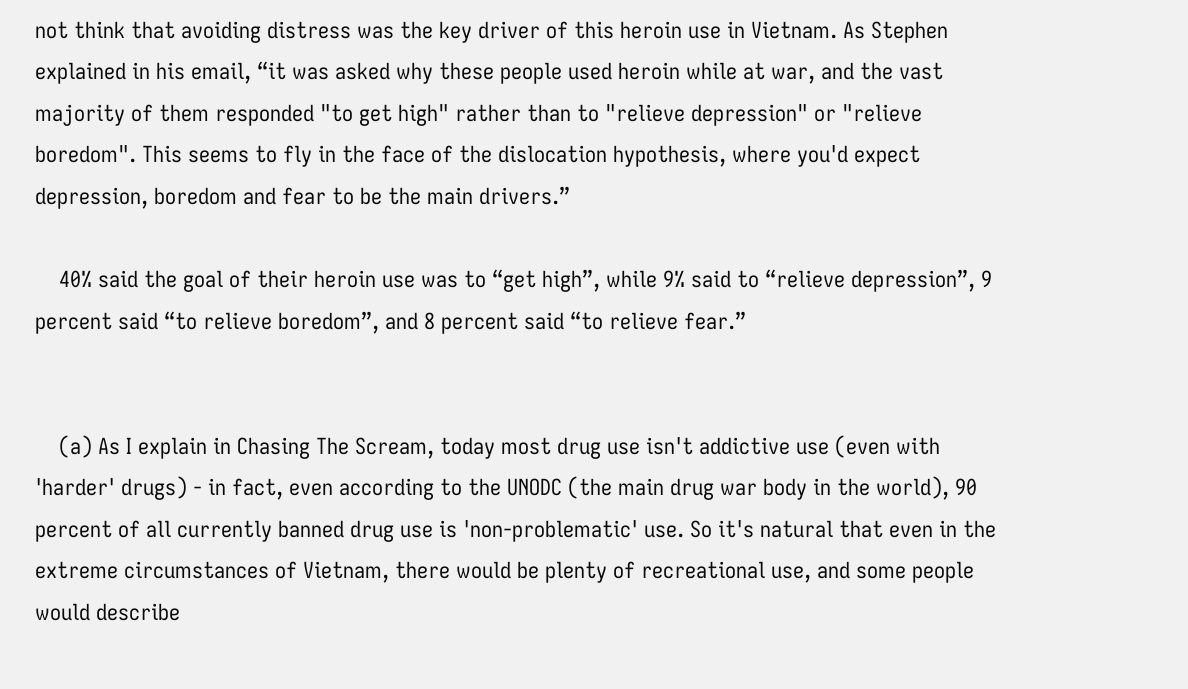not think that avoiding distress was the key driver of this heroin use in Vietnam. As Stephen explained in his email, “it was asked why these people used heroin while at war, and the vast majority of them responded "to get high" rather than to "relieve depression" or "relieve boredom". This seems to fly in the face of the dislocation hypothesis, where you'd expect depression, boredom and fear to be the main drivers.”

    40% said the goal of their heroin use was to “get high”, while 9% said to “relieve depression”, 9 percent said “to relieve boredom”, and 8 percent said “to relieve fear.”


    (a) As I explain in Chasing The Scream, today most drug use isn't addictive use (even with 'harder' drugs) - in fact, even according to the UNODC (the main drug war body in the world), 90 percent of all currently banned drug use is 'non-problematic' use. So it's natural that even in the extreme circumstances of Vietnam, there would be plenty of recreational use, and some people would describe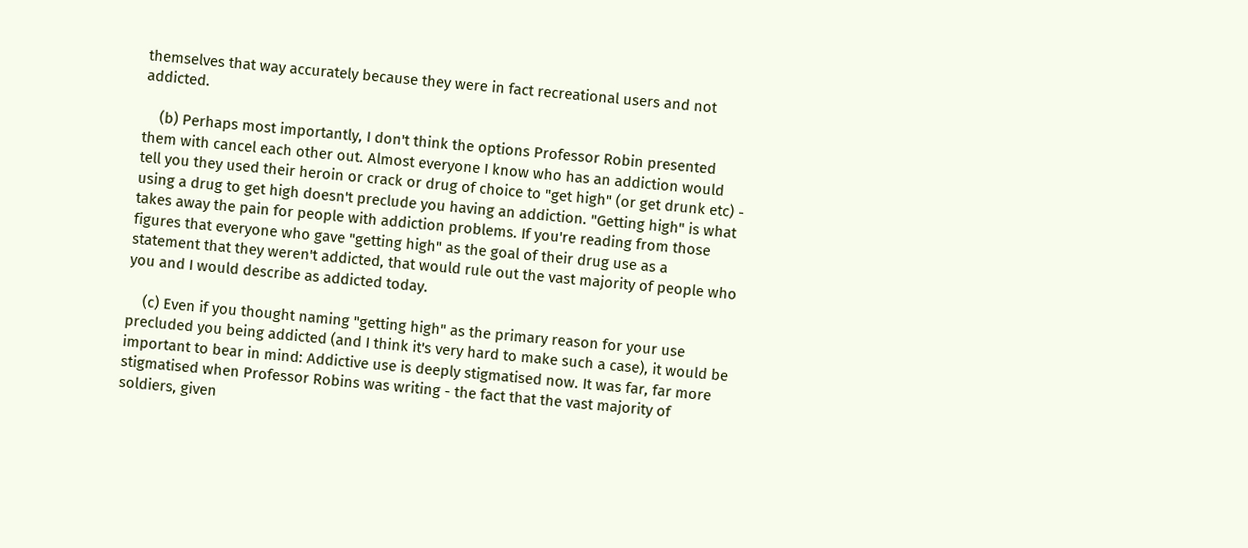themselves that way accurately because they were in fact recreational users and not addicted.

    (b) Perhaps most importantly, I don't think the options Professor Robin presented them with cancel each other out. Almost everyone I know who has an addiction would tell you they used their heroin or crack or drug of choice to "get high" (or get drunk etc) - using a drug to get high doesn't preclude you having an addiction. "Getting high" is what takes away the pain for people with addiction problems. If you're reading from those figures that everyone who gave "getting high" as the goal of their drug use as a statement that they weren't addicted, that would rule out the vast majority of people who you and I would describe as addicted today.

    (c) Even if you thought naming "getting high" as the primary reason for your use precluded you being addicted (and I think it's very hard to make such a case), it would be important to bear in mind: Addictive use is deeply stigmatised now. It was far, far more stigmatised when Professor Robins was writing - the fact that the vast majority of soldiers, given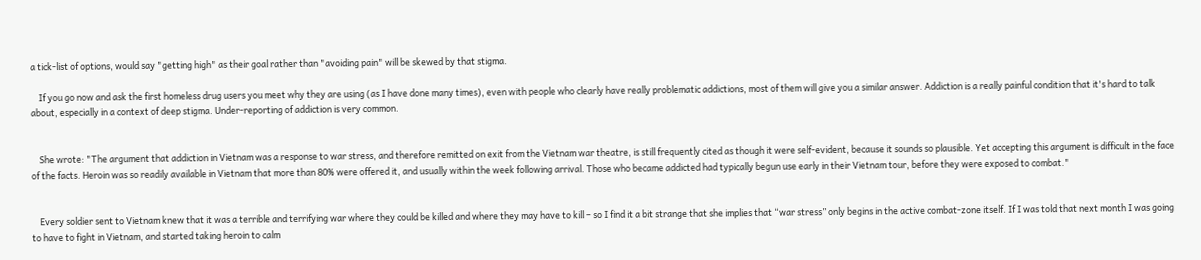a tick-list of options, would say "getting high" as their goal rather than "avoiding pain" will be skewed by that stigma.

    If you go now and ask the first homeless drug users you meet why they are using (as I have done many times), even with people who clearly have really problematic addictions, most of them will give you a similar answer. Addiction is a really painful condition that it's hard to talk about, especially in a context of deep stigma. Under-reporting of addiction is very common.


    She wrote: "The argument that addiction in Vietnam was a response to war stress, and therefore remitted on exit from the Vietnam war theatre, is still frequently cited as though it were self-evident, because it sounds so plausible. Yet accepting this argument is difficult in the face of the facts. Heroin was so readily available in Vietnam that more than 80% were offered it, and usually within the week following arrival. Those who became addicted had typically begun use early in their Vietnam tour, before they were exposed to combat."


    Every soldier sent to Vietnam knew that it was a terrible and terrifying war where they could be killed and where they may have to kill – so I find it a bit strange that she implies that “war stress” only begins in the active combat-zone itself. If I was told that next month I was going to have to fight in Vietnam, and started taking heroin to calm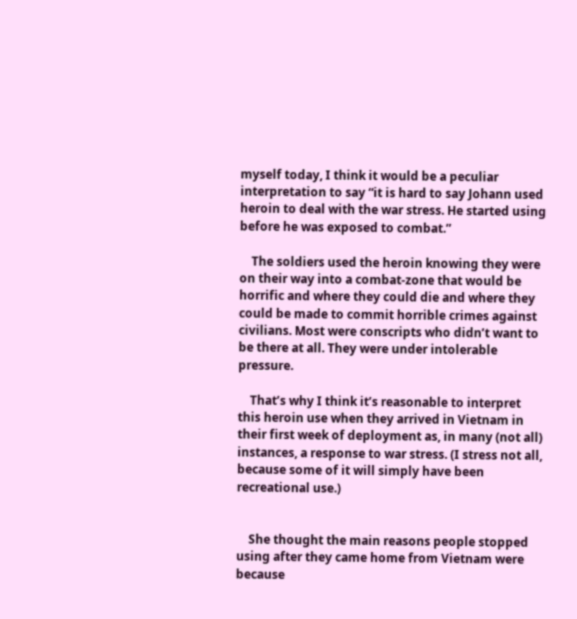myself today, I think it would be a peculiar interpretation to say “it is hard to say Johann used heroin to deal with the war stress. He started using before he was exposed to combat.”

    The soldiers used the heroin knowing they were on their way into a combat-zone that would be horrific and where they could die and where they could be made to commit horrible crimes against civilians. Most were conscripts who didn’t want to be there at all. They were under intolerable pressure.

    That’s why I think it’s reasonable to interpret this heroin use when they arrived in Vietnam in their first week of deployment as, in many (not all) instances, a response to war stress. (I stress not all, because some of it will simply have been recreational use.)


    She thought the main reasons people stopped using after they came home from Vietnam were because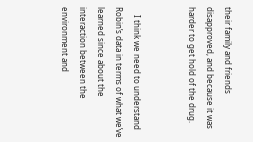their family and friends disapproved, and because it was harder to get hold of the drug.


    I think we need to understand Robin’s data in terms of what we’ve learned since about the interaction between the environment and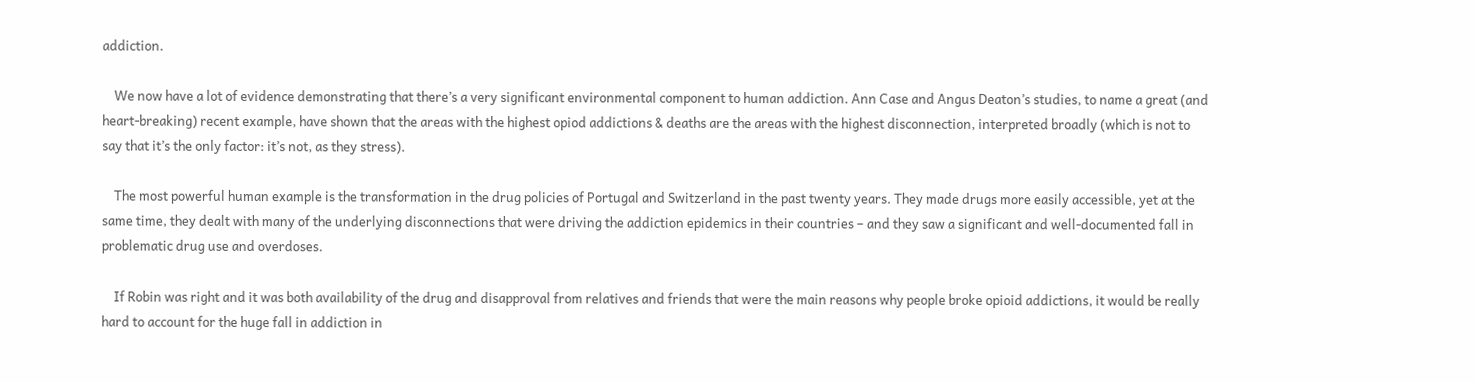addiction.

    We now have a lot of evidence demonstrating that there’s a very significant environmental component to human addiction. Ann Case and Angus Deaton’s studies, to name a great (and heart-breaking) recent example, have shown that the areas with the highest opiod addictions & deaths are the areas with the highest disconnection, interpreted broadly (which is not to say that it’s the only factor: it’s not, as they stress).

    The most powerful human example is the transformation in the drug policies of Portugal and Switzerland in the past twenty years. They made drugs more easily accessible, yet at the same time, they dealt with many of the underlying disconnections that were driving the addiction epidemics in their countries – and they saw a significant and well-documented fall in problematic drug use and overdoses.

    If Robin was right and it was both availability of the drug and disapproval from relatives and friends that were the main reasons why people broke opioid addictions, it would be really hard to account for the huge fall in addiction in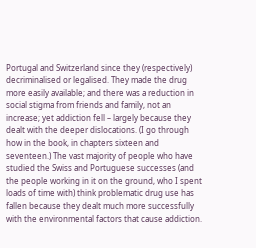Portugal and Switzerland since they (respectively) decriminalised or legalised. They made the drug more easily available; and there was a reduction in social stigma from friends and family, not an increase; yet addiction fell – largely because they dealt with the deeper dislocations. (I go through how in the book, in chapters sixteen and seventeen.) The vast majority of people who have studied the Swiss and Portuguese successes (and the people working in it on the ground, who I spent loads of time with) think problematic drug use has fallen because they dealt much more successfully with the environmental factors that cause addiction.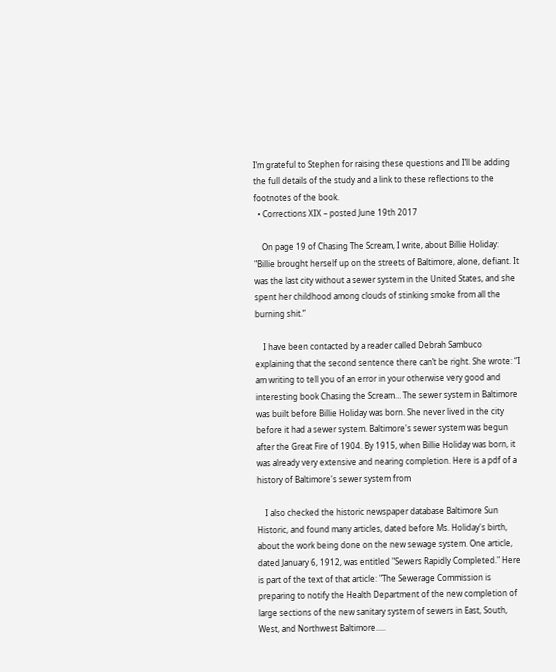I’m grateful to Stephen for raising these questions and I’ll be adding the full details of the study and a link to these reflections to the footnotes of the book.
  • Corrections XIX – posted June 19th 2017

    On page 19 of Chasing The Scream, I write, about Billie Holiday: "Billie brought herself up on the streets of Baltimore, alone, defiant. It was the last city without a sewer system in the United States, and she spent her childhood among clouds of stinking smoke from all the burning shit.”

    I have been contacted by a reader called Debrah Sambuco explaining that the second sentence there can’t be right. She wrote: “I am writing to tell you of an error in your otherwise very good and interesting book Chasing the Scream… The sewer system in Baltimore was built before Billie Holiday was born. She never lived in the city before it had a sewer system. Baltimore's sewer system was begun after the Great Fire of 1904. By 1915, when Billie Holiday was born, it was already very extensive and nearing completion. Here is a pdf of a history of Baltimore's sewer system from

    I also checked the historic newspaper database Baltimore Sun Historic, and found many articles, dated before Ms. Holiday's birth, about the work being done on the new sewage system. One article, dated January 6, 1912, was entitled "Sewers Rapidly Completed." Here is part of the text of that article: "The Sewerage Commission is preparing to notify the Health Department of the new completion of large sections of the new sanitary system of sewers in East, South, West, and Northwest Baltimore.....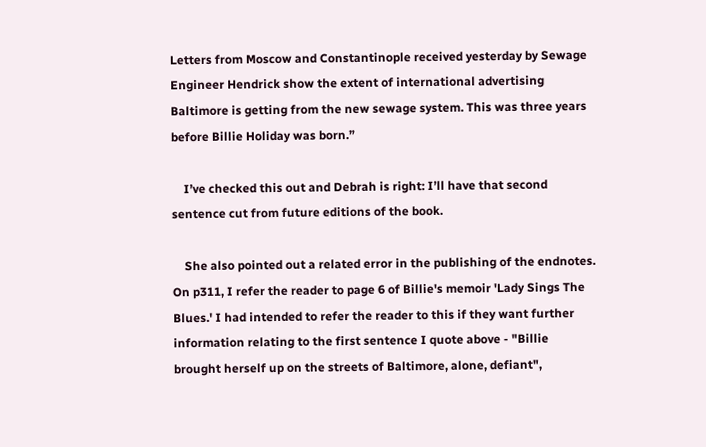Letters from Moscow and Constantinople received yesterday by Sewage Engineer Hendrick show the extent of international advertising Baltimore is getting from the new sewage system. This was three years before Billie Holiday was born.”

    I’ve checked this out and Debrah is right: I’ll have that second sentence cut from future editions of the book.

    She also pointed out a related error in the publishing of the endnotes. On p311, I refer the reader to page 6 of Billie's memoir 'Lady Sings The Blues.' I had intended to refer the reader to this if they want further information relating to the first sentence I quote above - "Billie brought herself up on the streets of Baltimore, alone, defiant",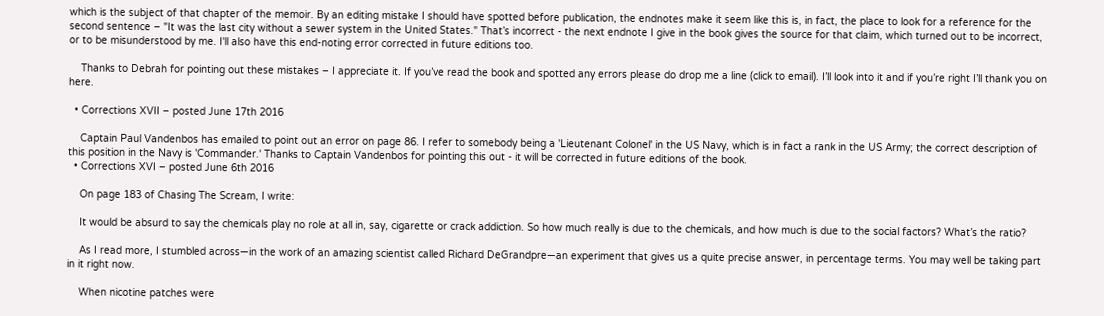which is the subject of that chapter of the memoir. By an editing mistake I should have spotted before publication, the endnotes make it seem like this is, in fact, the place to look for a reference for the second sentence – "It was the last city without a sewer system in the United States." That’s incorrect - the next endnote I give in the book gives the source for that claim, which turned out to be incorrect, or to be misunderstood by me. I'll also have this end-noting error corrected in future editions too.

    Thanks to Debrah for pointing out these mistakes – I appreciate it. If you’ve read the book and spotted any errors please do drop me a line (click to email). I’ll look into it and if you’re right I’ll thank you on here.

  • Corrections XVII – posted June 17th 2016

    Captain Paul Vandenbos has emailed to point out an error on page 86. I refer to somebody being a 'Lieutenant Colonel' in the US Navy, which is in fact a rank in the US Army; the correct description of this position in the Navy is 'Commander.' Thanks to Captain Vandenbos for pointing this out - it will be corrected in future editions of the book.
  • Corrections XVI – posted June 6th 2016

    On page 183 of Chasing The Scream, I write:

    It would be absurd to say the chemicals play no role at all in, say, cigarette or crack addiction. So how much really is due to the chemicals, and how much is due to the social factors? What’s the ratio?

    As I read more, I stumbled across—in the work of an amazing scientist called Richard DeGrandpre—an experiment that gives us a quite precise answer, in percentage terms. You may well be taking part in it right now.

    When nicotine patches were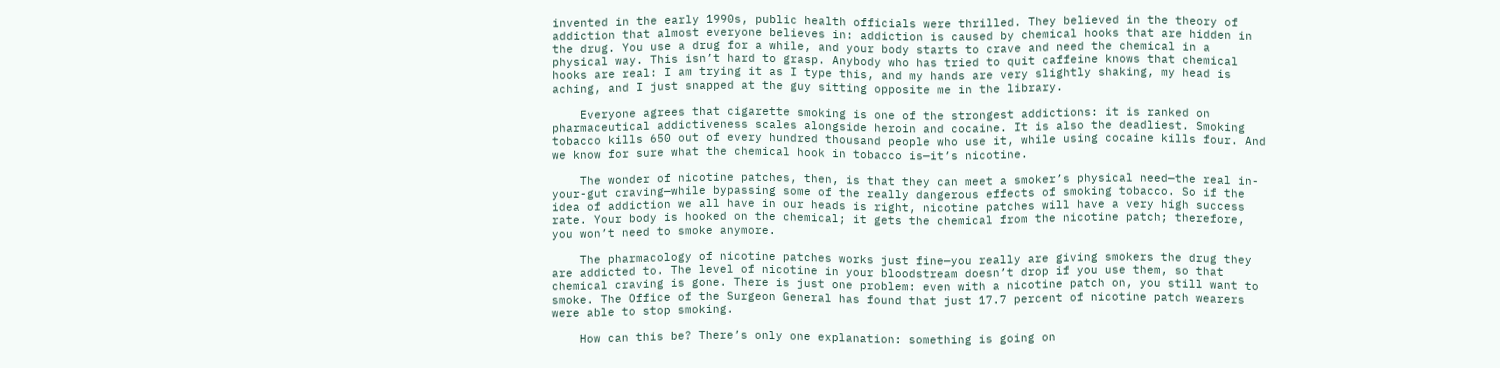invented in the early 1990s, public health officials were thrilled. They believed in the theory of addiction that almost everyone believes in: addiction is caused by chemical hooks that are hidden in the drug. You use a drug for a while, and your body starts to crave and need the chemical in a physical way. This isn’t hard to grasp. Anybody who has tried to quit caffeine knows that chemical hooks are real: I am trying it as I type this, and my hands are very slightly shaking, my head is aching, and I just snapped at the guy sitting opposite me in the library.

    Everyone agrees that cigarette smoking is one of the strongest addictions: it is ranked on pharmaceutical addictiveness scales alongside heroin and cocaine. It is also the deadliest. Smoking tobacco kills 650 out of every hundred thousand people who use it, while using cocaine kills four. And we know for sure what the chemical hook in tobacco is—it’s nicotine.

    The wonder of nicotine patches, then, is that they can meet a smoker’s physical need—the real in-your-gut craving—while bypassing some of the really dangerous effects of smoking tobacco. So if the idea of addiction we all have in our heads is right, nicotine patches will have a very high success rate. Your body is hooked on the chemical; it gets the chemical from the nicotine patch; therefore, you won’t need to smoke anymore.

    The pharmacology of nicotine patches works just fine—you really are giving smokers the drug they are addicted to. The level of nicotine in your bloodstream doesn’t drop if you use them, so that chemical craving is gone. There is just one problem: even with a nicotine patch on, you still want to smoke. The Office of the Surgeon General has found that just 17.7 percent of nicotine patch wearers were able to stop smoking.

    How can this be? There’s only one explanation: something is going on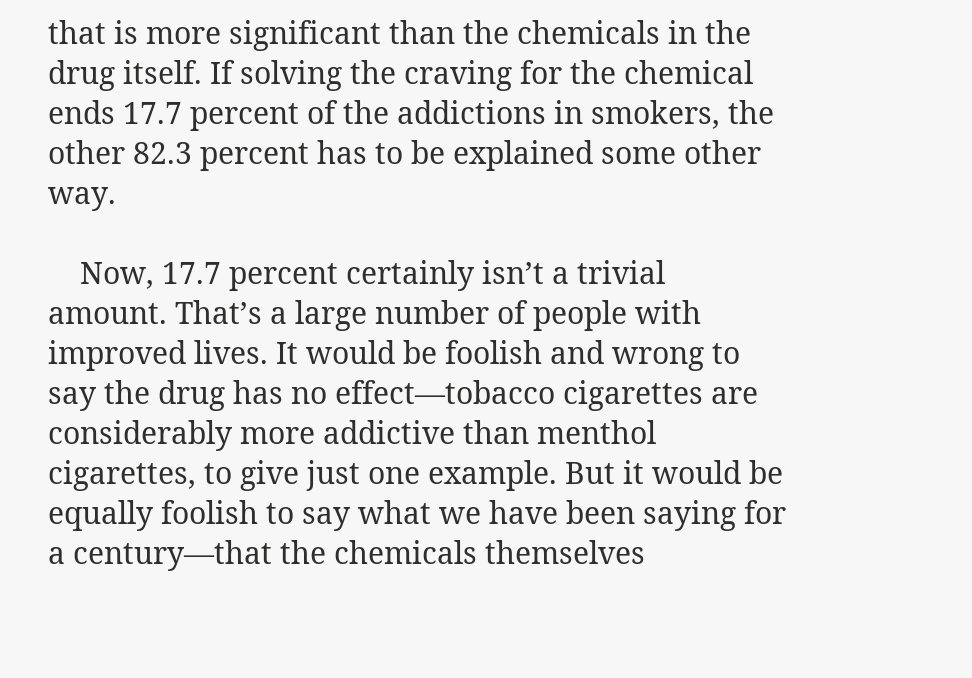that is more significant than the chemicals in the drug itself. If solving the craving for the chemical ends 17.7 percent of the addictions in smokers, the other 82.3 percent has to be explained some other way.

    Now, 17.7 percent certainly isn’t a trivial amount. That’s a large number of people with improved lives. It would be foolish and wrong to say the drug has no effect—tobacco cigarettes are considerably more addictive than menthol cigarettes, to give just one example. But it would be equally foolish to say what we have been saying for a century—that the chemicals themselves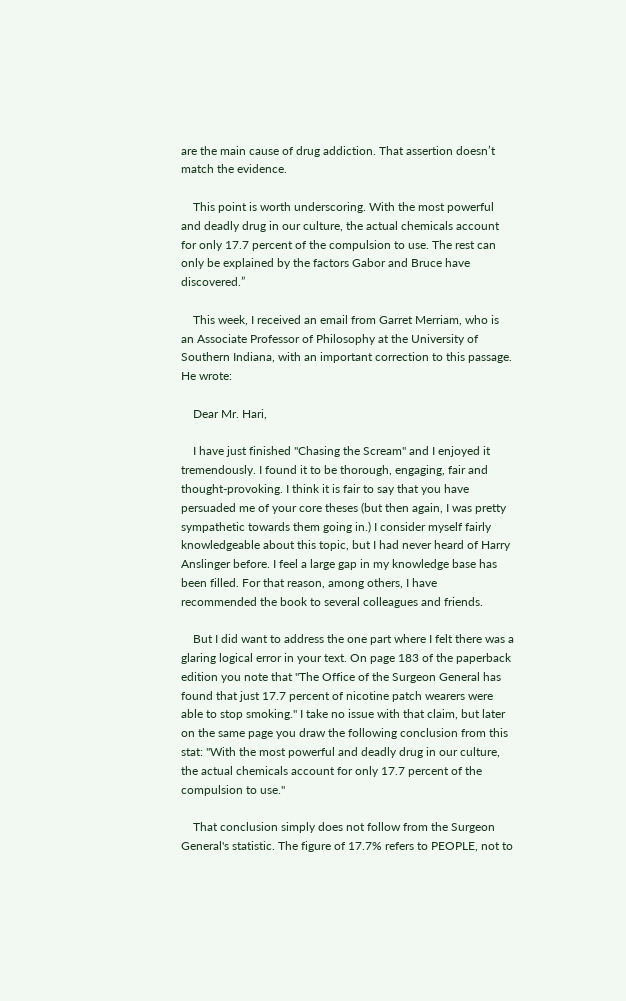are the main cause of drug addiction. That assertion doesn’t match the evidence.

    This point is worth underscoring. With the most powerful and deadly drug in our culture, the actual chemicals account for only 17.7 percent of the compulsion to use. The rest can only be explained by the factors Gabor and Bruce have discovered.”

    This week, I received an email from Garret Merriam, who is an Associate Professor of Philosophy at the University of Southern Indiana, with an important correction to this passage. He wrote:

    Dear Mr. Hari,

    I have just finished "Chasing the Scream" and I enjoyed it tremendously. I found it to be thorough, engaging, fair and thought-provoking. I think it is fair to say that you have persuaded me of your core theses (but then again, I was pretty sympathetic towards them going in.) I consider myself fairly knowledgeable about this topic, but I had never heard of Harry Anslinger before. I feel a large gap in my knowledge base has been filled. For that reason, among others, I have recommended the book to several colleagues and friends.

    But I did want to address the one part where I felt there was a glaring logical error in your text. On page 183 of the paperback edition you note that "The Office of the Surgeon General has found that just 17.7 percent of nicotine patch wearers were able to stop smoking." I take no issue with that claim, but later on the same page you draw the following conclusion from this stat: "With the most powerful and deadly drug in our culture, the actual chemicals account for only 17.7 percent of the compulsion to use."

    That conclusion simply does not follow from the Surgeon General's statistic. The figure of 17.7% refers to PEOPLE, not to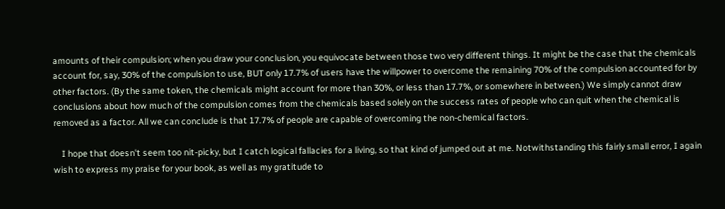amounts of their compulsion; when you draw your conclusion, you equivocate between those two very different things. It might be the case that the chemicals account for, say, 30% of the compulsion to use, BUT only 17.7% of users have the willpower to overcome the remaining 70% of the compulsion accounted for by other factors. (By the same token, the chemicals might account for more than 30%, or less than 17.7%, or somewhere in between.) We simply cannot draw conclusions about how much of the compulsion comes from the chemicals based solely on the success rates of people who can quit when the chemical is removed as a factor. All we can conclude is that 17.7% of people are capable of overcoming the non-chemical factors.

    I hope that doesn't seem too nit-picky, but I catch logical fallacies for a living, so that kind of jumped out at me. Notwithstanding this fairly small error, I again wish to express my praise for your book, as well as my gratitude to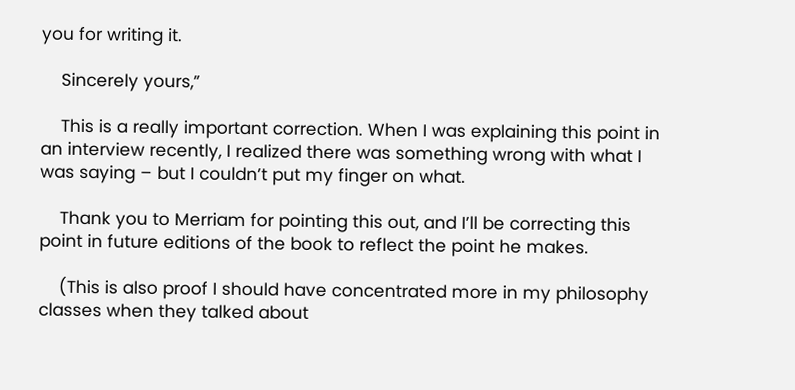you for writing it.

    Sincerely yours,”

    This is a really important correction. When I was explaining this point in an interview recently, I realized there was something wrong with what I was saying – but I couldn’t put my finger on what.

    Thank you to Merriam for pointing this out, and I’ll be correcting this point in future editions of the book to reflect the point he makes.

    (This is also proof I should have concentrated more in my philosophy classes when they talked about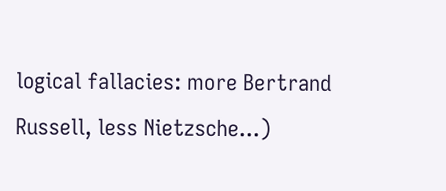logical fallacies: more Bertrand Russell, less Nietzsche...)